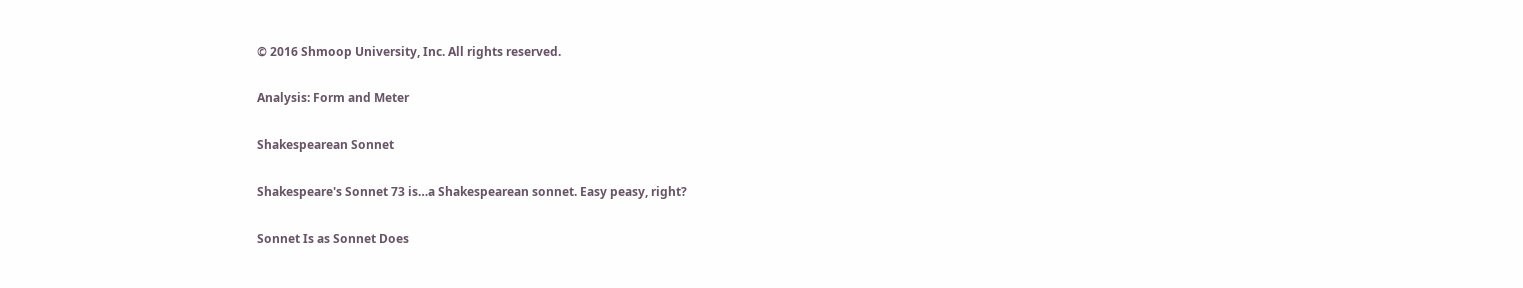© 2016 Shmoop University, Inc. All rights reserved.

Analysis: Form and Meter

Shakespearean Sonnet

Shakespeare's Sonnet 73 is…a Shakespearean sonnet. Easy peasy, right?

Sonnet Is as Sonnet Does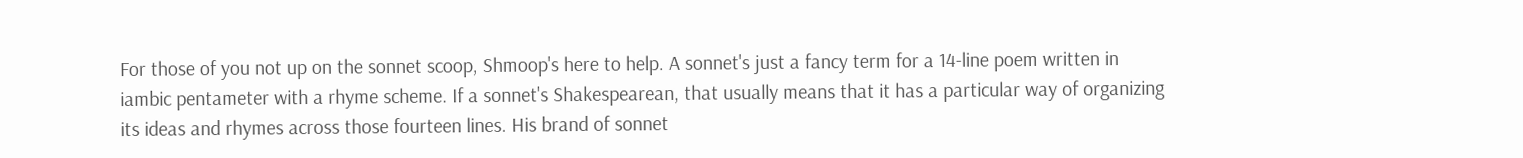For those of you not up on the sonnet scoop, Shmoop's here to help. A sonnet's just a fancy term for a 14-line poem written in iambic pentameter with a rhyme scheme. If a sonnet's Shakespearean, that usually means that it has a particular way of organizing its ideas and rhymes across those fourteen lines. His brand of sonnet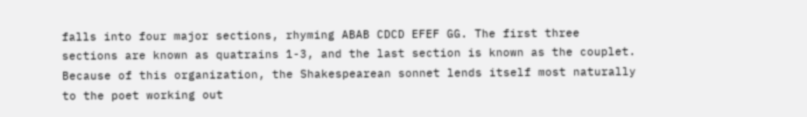falls into four major sections, rhyming ABAB CDCD EFEF GG. The first three sections are known as quatrains 1-3, and the last section is known as the couplet. Because of this organization, the Shakespearean sonnet lends itself most naturally to the poet working out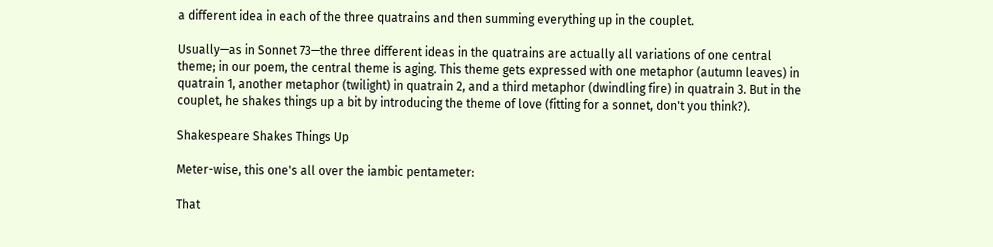a different idea in each of the three quatrains and then summing everything up in the couplet.

Usually—as in Sonnet 73—the three different ideas in the quatrains are actually all variations of one central theme; in our poem, the central theme is aging. This theme gets expressed with one metaphor (autumn leaves) in quatrain 1, another metaphor (twilight) in quatrain 2, and a third metaphor (dwindling fire) in quatrain 3. But in the couplet, he shakes things up a bit by introducing the theme of love (fitting for a sonnet, don't you think?).

Shakespeare Shakes Things Up

Meter-wise, this one's all over the iambic pentameter:

That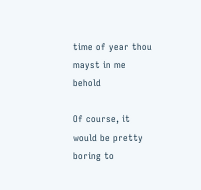time of year thou mayst in me behold

Of course, it would be pretty boring to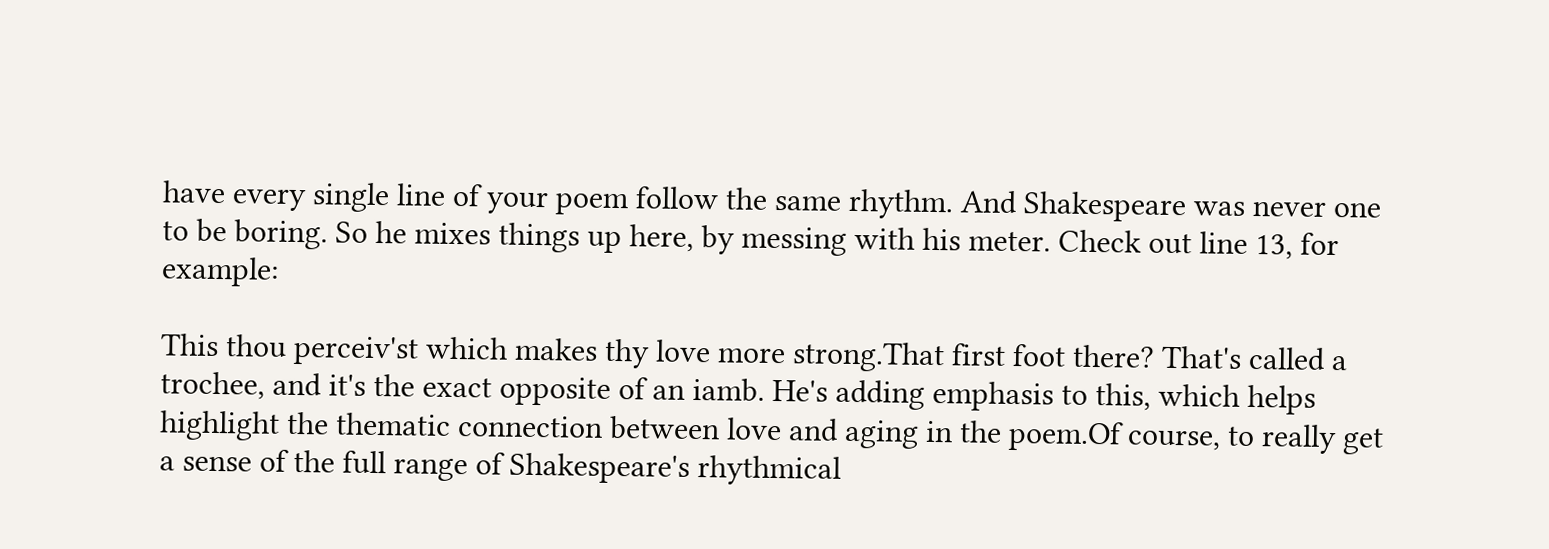have every single line of your poem follow the same rhythm. And Shakespeare was never one to be boring. So he mixes things up here, by messing with his meter. Check out line 13, for example:

This thou perceiv'st which makes thy love more strong.That first foot there? That's called a trochee, and it's the exact opposite of an iamb. He's adding emphasis to this, which helps highlight the thematic connection between love and aging in the poem.Of course, to really get a sense of the full range of Shakespeare's rhythmical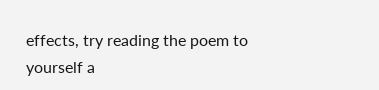effects, try reading the poem to yourself a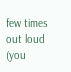few times out loud (you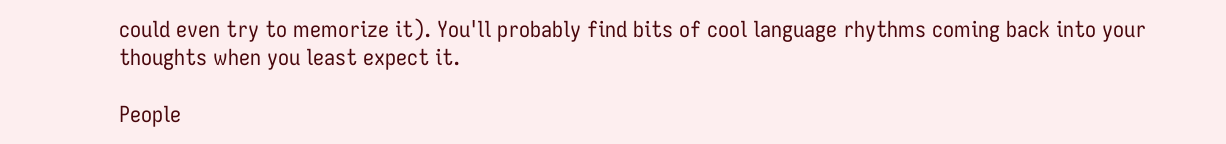could even try to memorize it). You'll probably find bits of cool language rhythms coming back into your thoughts when you least expect it.

People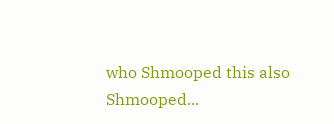who Shmooped this also Shmooped...